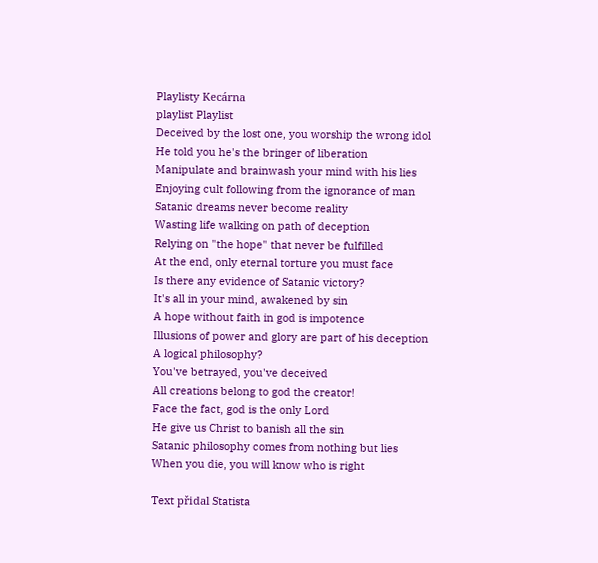Playlisty Kecárna
playlist Playlist
Deceived by the lost one, you worship the wrong idol
He told you he's the bringer of liberation
Manipulate and brainwash your mind with his lies
Enjoying cult following from the ignorance of man
Satanic dreams never become reality
Wasting life walking on path of deception
Relying on "the hope" that never be fulfilled
At the end, only eternal torture you must face
Is there any evidence of Satanic victory?
It's all in your mind, awakened by sin
A hope without faith in god is impotence
Illusions of power and glory are part of his deception
A logical philosophy?
You've betrayed, you've deceived
All creations belong to god the creator!
Face the fact, god is the only Lord
He give us Christ to banish all the sin
Satanic philosophy comes from nothing but lies
When you die, you will know who is right

Text přidal Statista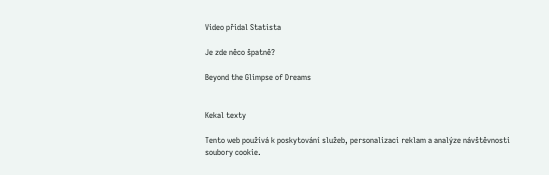Video přidal Statista

Je zde něco špatně?

Beyond the Glimpse of Dreams


Kekal texty

Tento web používá k poskytování služeb, personalizaci reklam a analýze návštěvnosti soubory cookie.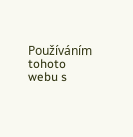Používáním tohoto webu s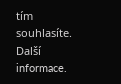tím souhlasíte. Další informace.